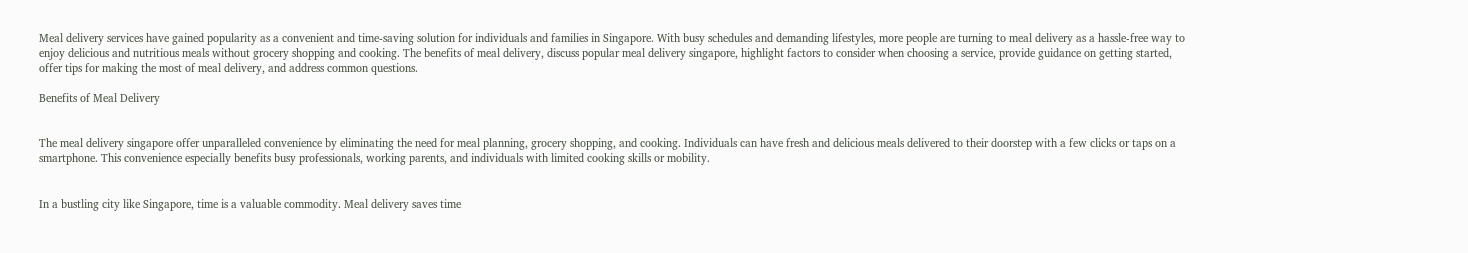Meal delivery services have gained popularity as a convenient and time-saving solution for individuals and families in Singapore. With busy schedules and demanding lifestyles, more people are turning to meal delivery as a hassle-free way to enjoy delicious and nutritious meals without grocery shopping and cooking. The benefits of meal delivery, discuss popular meal delivery singapore, highlight factors to consider when choosing a service, provide guidance on getting started, offer tips for making the most of meal delivery, and address common questions.

Benefits of Meal Delivery


The meal delivery singapore offer unparalleled convenience by eliminating the need for meal planning, grocery shopping, and cooking. Individuals can have fresh and delicious meals delivered to their doorstep with a few clicks or taps on a smartphone. This convenience especially benefits busy professionals, working parents, and individuals with limited cooking skills or mobility.


In a bustling city like Singapore, time is a valuable commodity. Meal delivery saves time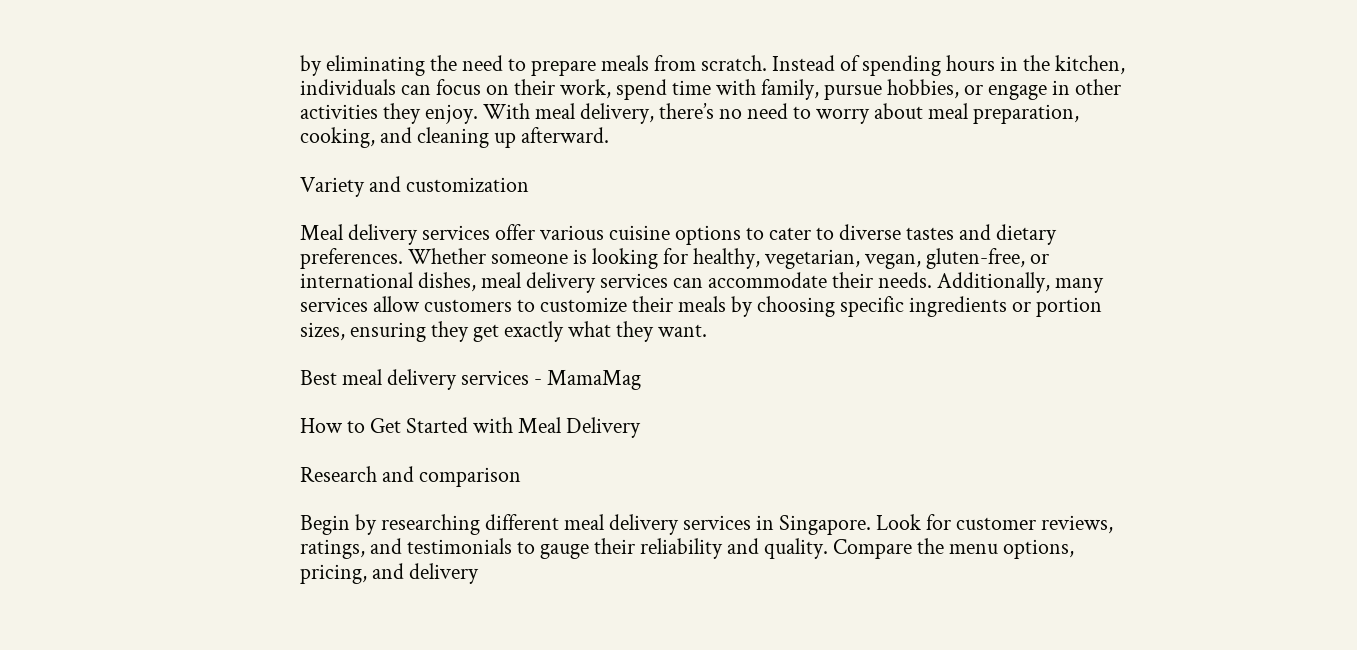by eliminating the need to prepare meals from scratch. Instead of spending hours in the kitchen, individuals can focus on their work, spend time with family, pursue hobbies, or engage in other activities they enjoy. With meal delivery, there’s no need to worry about meal preparation, cooking, and cleaning up afterward.

Variety and customization

Meal delivery services offer various cuisine options to cater to diverse tastes and dietary preferences. Whether someone is looking for healthy, vegetarian, vegan, gluten-free, or international dishes, meal delivery services can accommodate their needs. Additionally, many services allow customers to customize their meals by choosing specific ingredients or portion sizes, ensuring they get exactly what they want.

Best meal delivery services - MamaMag

How to Get Started with Meal Delivery

Research and comparison

Begin by researching different meal delivery services in Singapore. Look for customer reviews, ratings, and testimonials to gauge their reliability and quality. Compare the menu options, pricing, and delivery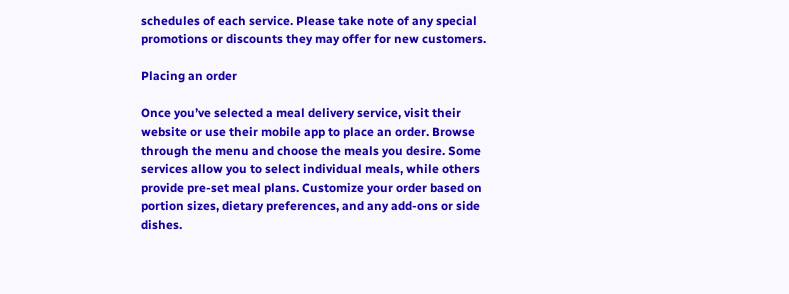schedules of each service. Please take note of any special promotions or discounts they may offer for new customers.

Placing an order

Once you’ve selected a meal delivery service, visit their website or use their mobile app to place an order. Browse through the menu and choose the meals you desire. Some services allow you to select individual meals, while others provide pre-set meal plans. Customize your order based on portion sizes, dietary preferences, and any add-ons or side dishes.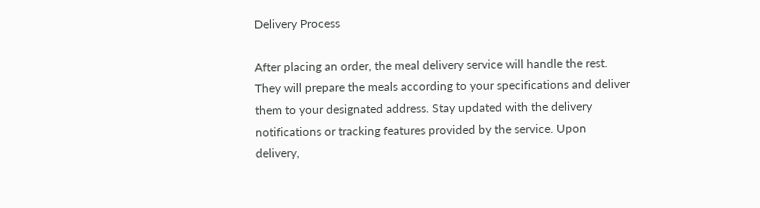Delivery Process

After placing an order, the meal delivery service will handle the rest. They will prepare the meals according to your specifications and deliver them to your designated address. Stay updated with the delivery notifications or tracking features provided by the service. Upon delivery,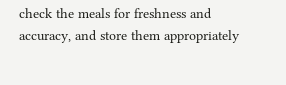check the meals for freshness and accuracy, and store them appropriately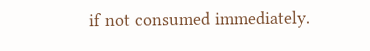if not consumed immediately.